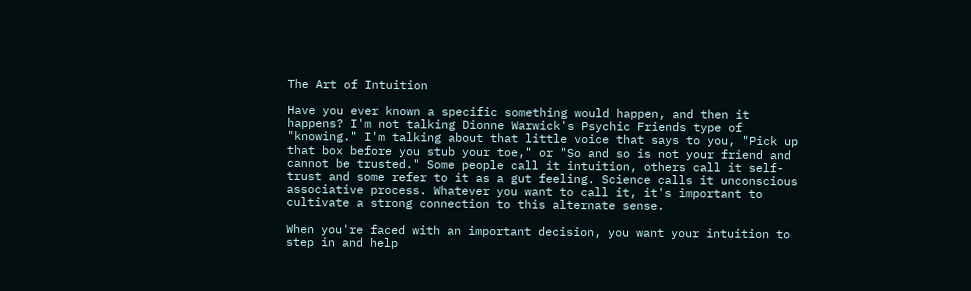The Art of Intuition

Have you ever known a specific something would happen, and then it happens? I'm not talking Dionne Warwick's Psychic Friends type of "knowing." I'm talking about that little voice that says to you, "Pick up that box before you stub your toe," or "So and so is not your friend and cannot be trusted." Some people call it intuition, others call it self-trust and some refer to it as a gut feeling. Science calls it unconscious associative process. Whatever you want to call it, it's important to cultivate a strong connection to this alternate sense.

When you're faced with an important decision, you want your intuition to step in and help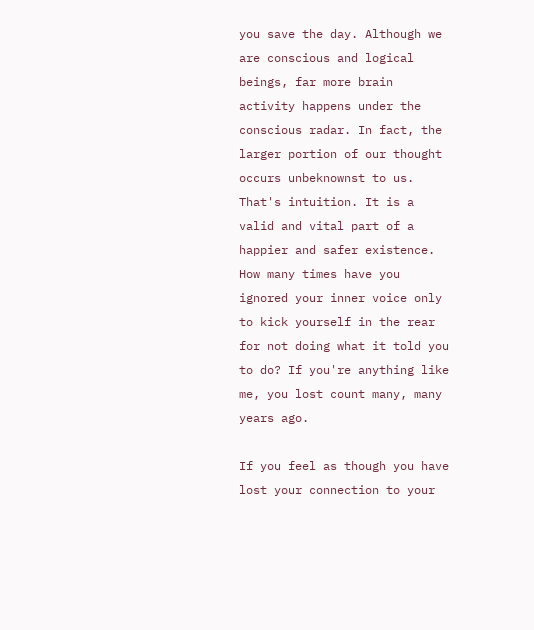you save the day. Although we are conscious and logical beings, far more brain activity happens under the conscious radar. In fact, the larger portion of our thought occurs unbeknownst to us. That's intuition. It is a valid and vital part of a happier and safer existence. How many times have you ignored your inner voice only to kick yourself in the rear for not doing what it told you to do? If you're anything like me, you lost count many, many years ago.

If you feel as though you have lost your connection to your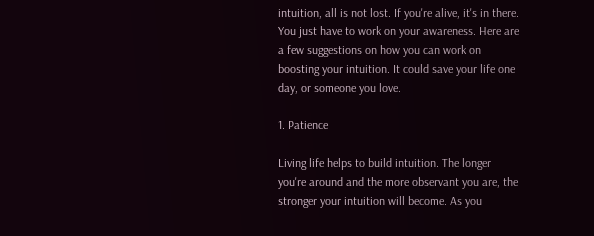intuition, all is not lost. If you're alive, it's in there. You just have to work on your awareness. Here are a few suggestions on how you can work on boosting your intuition. It could save your life one day, or someone you love.

1. Patience

Living life helps to build intuition. The longer you're around and the more observant you are, the stronger your intuition will become. As you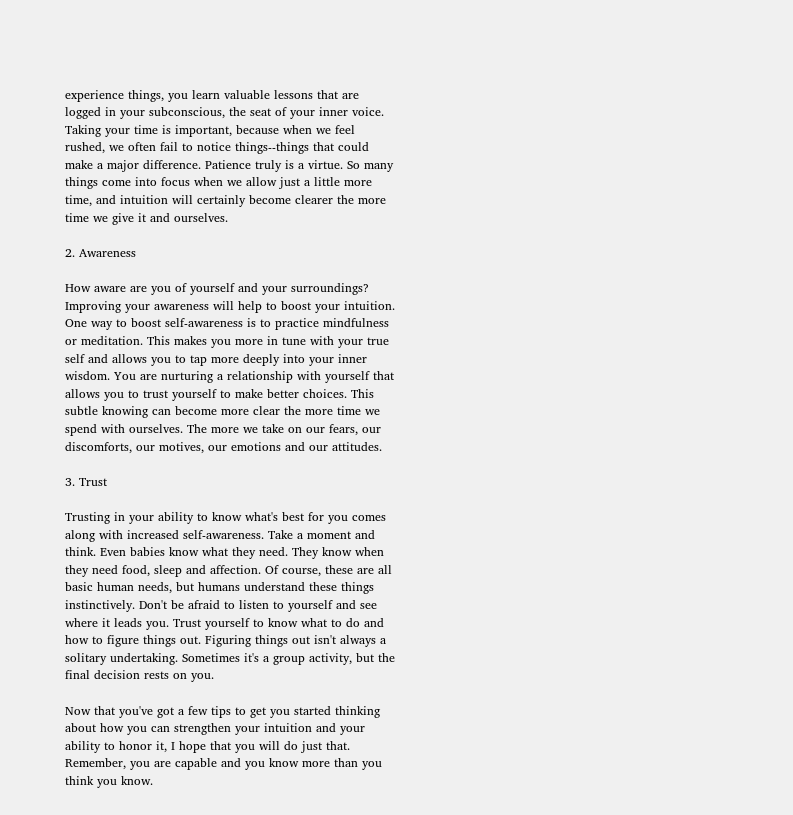experience things, you learn valuable lessons that are logged in your subconscious, the seat of your inner voice. Taking your time is important, because when we feel rushed, we often fail to notice things--things that could make a major difference. Patience truly is a virtue. So many things come into focus when we allow just a little more time, and intuition will certainly become clearer the more time we give it and ourselves.

2. Awareness

How aware are you of yourself and your surroundings? Improving your awareness will help to boost your intuition. One way to boost self-awareness is to practice mindfulness or meditation. This makes you more in tune with your true self and allows you to tap more deeply into your inner wisdom. You are nurturing a relationship with yourself that allows you to trust yourself to make better choices. This subtle knowing can become more clear the more time we spend with ourselves. The more we take on our fears, our discomforts, our motives, our emotions and our attitudes.

3. Trust

Trusting in your ability to know what's best for you comes along with increased self-awareness. Take a moment and think. Even babies know what they need. They know when they need food, sleep and affection. Of course, these are all basic human needs, but humans understand these things instinctively. Don't be afraid to listen to yourself and see where it leads you. Trust yourself to know what to do and how to figure things out. Figuring things out isn't always a solitary undertaking. Sometimes it's a group activity, but the final decision rests on you.

Now that you've got a few tips to get you started thinking about how you can strengthen your intuition and your ability to honor it, I hope that you will do just that. Remember, you are capable and you know more than you think you know.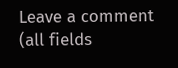Leave a comment (all fields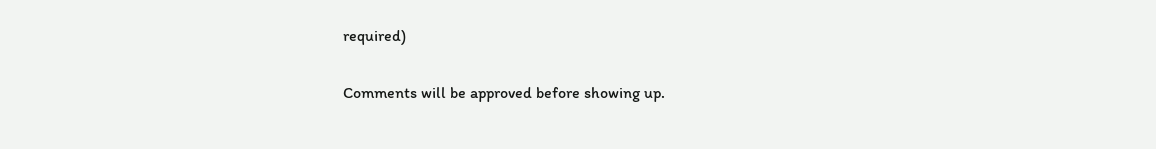required)

Comments will be approved before showing up.